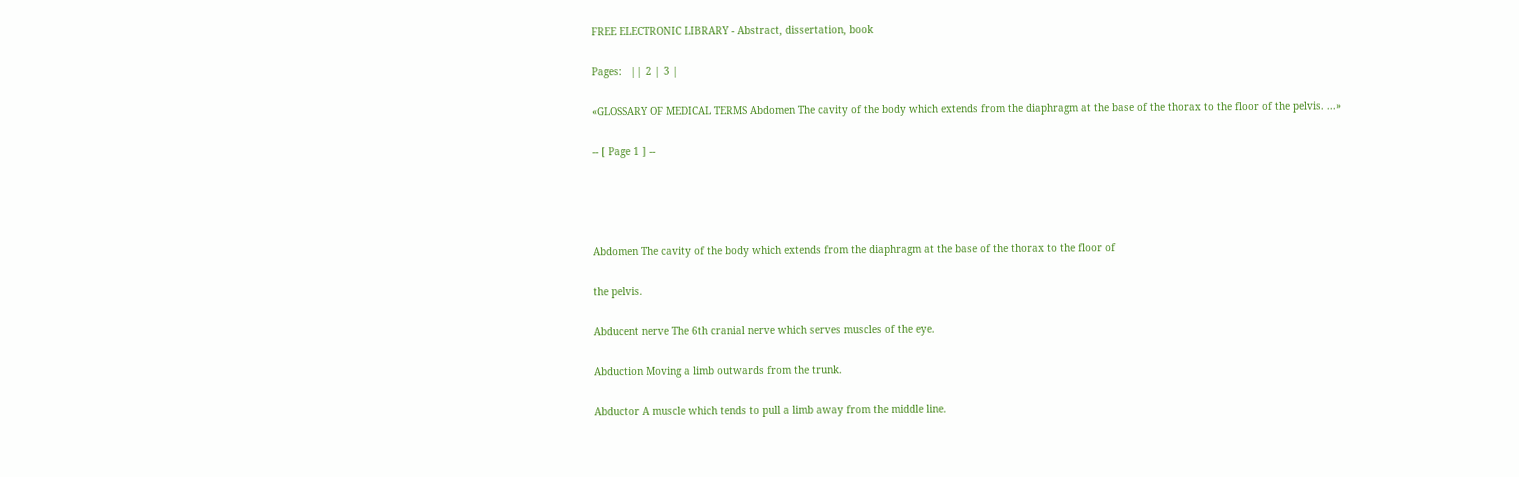FREE ELECTRONIC LIBRARY - Abstract, dissertation, book

Pages:   || 2 | 3 |

«GLOSSARY OF MEDICAL TERMS Abdomen The cavity of the body which extends from the diaphragm at the base of the thorax to the floor of the pelvis. ...»

-- [ Page 1 ] --




Abdomen The cavity of the body which extends from the diaphragm at the base of the thorax to the floor of

the pelvis.

Abducent nerve The 6th cranial nerve which serves muscles of the eye.

Abduction Moving a limb outwards from the trunk.

Abductor A muscle which tends to pull a limb away from the middle line.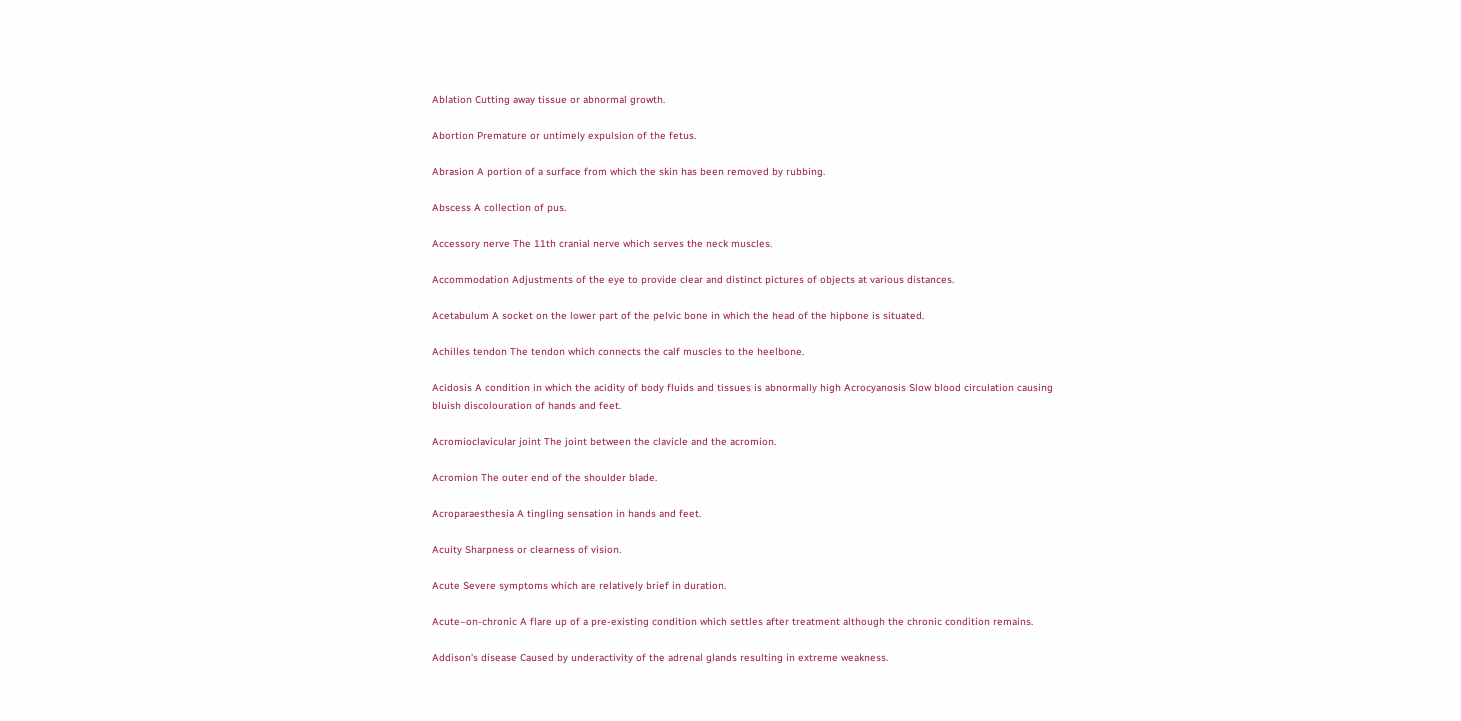Ablation Cutting away tissue or abnormal growth.

Abortion Premature or untimely expulsion of the fetus.

Abrasion A portion of a surface from which the skin has been removed by rubbing.

Abscess A collection of pus.

Accessory nerve The 11th cranial nerve which serves the neck muscles.

Accommodation Adjustments of the eye to provide clear and distinct pictures of objects at various distances.

Acetabulum A socket on the lower part of the pelvic bone in which the head of the hipbone is situated.

Achilles tendon The tendon which connects the calf muscles to the heelbone.

Acidosis A condition in which the acidity of body fluids and tissues is abnormally high Acrocyanosis Slow blood circulation causing bluish discolouration of hands and feet.

Acromioclavicular joint The joint between the clavicle and the acromion.

Acromion The outer end of the shoulder blade.

Acroparaesthesia A tingling sensation in hands and feet.

Acuity Sharpness or clearness of vision.

Acute Severe symptoms which are relatively brief in duration.

Acute–on-chronic A flare up of a pre-existing condition which settles after treatment although the chronic condition remains.

Addison’s disease Caused by underactivity of the adrenal glands resulting in extreme weakness.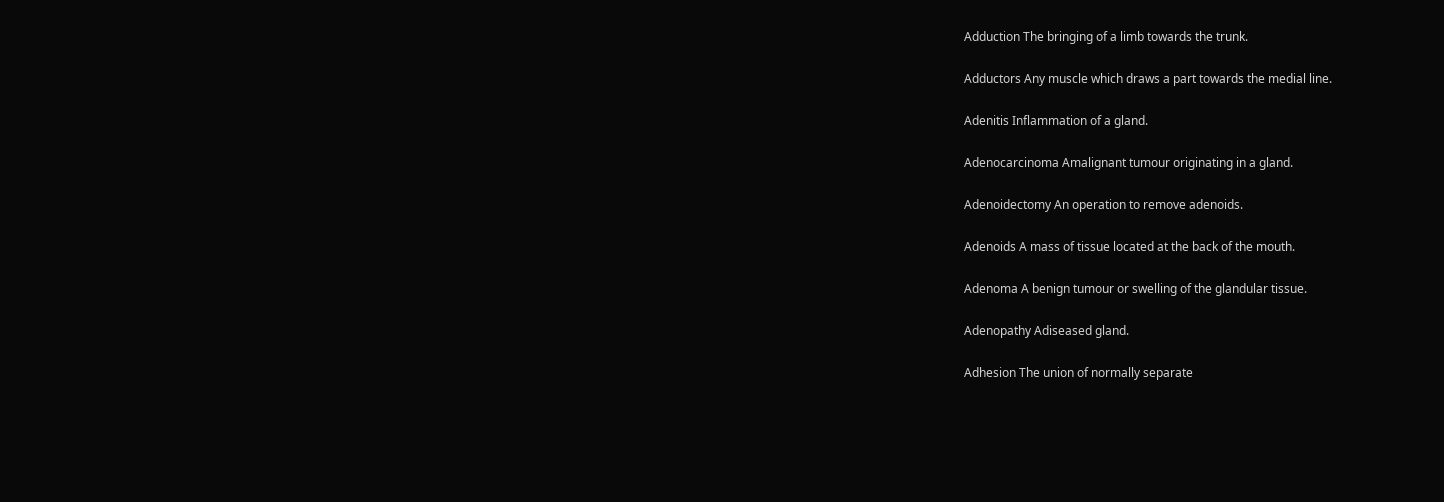Adduction The bringing of a limb towards the trunk.

Adductors Any muscle which draws a part towards the medial line.

Adenitis Inflammation of a gland.

Adenocarcinoma Amalignant tumour originating in a gland.

Adenoidectomy An operation to remove adenoids.

Adenoids A mass of tissue located at the back of the mouth.

Adenoma A benign tumour or swelling of the glandular tissue.

Adenopathy Adiseased gland.

Adhesion The union of normally separate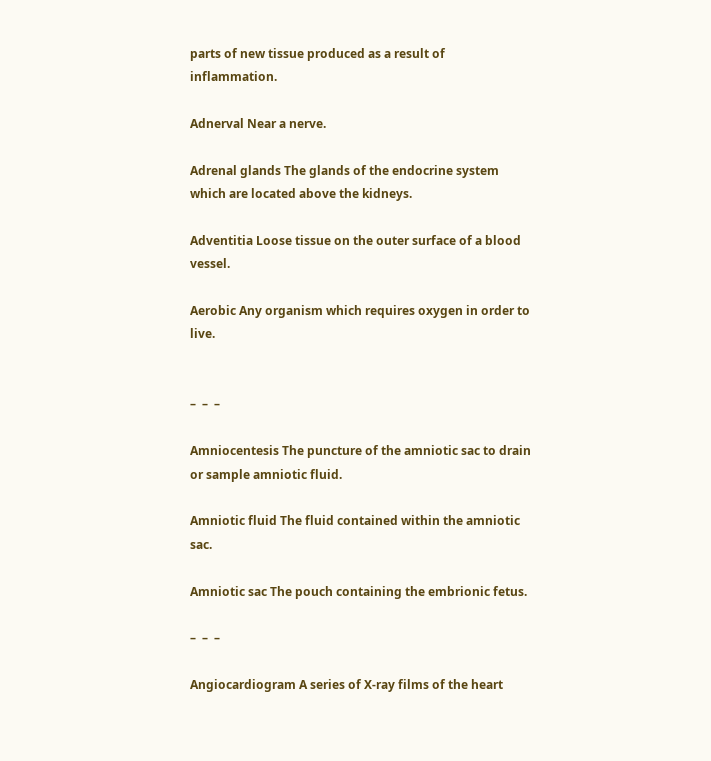parts of new tissue produced as a result of inflammation.

Adnerval Near a nerve.

Adrenal glands The glands of the endocrine system which are located above the kidneys.

Adventitia Loose tissue on the outer surface of a blood vessel.

Aerobic Any organism which requires oxygen in order to live.


–  –  –

Amniocentesis The puncture of the amniotic sac to drain or sample amniotic fluid.

Amniotic fluid The fluid contained within the amniotic sac.

Amniotic sac The pouch containing the embrionic fetus.

–  –  –

Angiocardiogram A series of X-ray films of the heart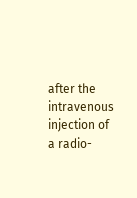after the intravenous injection of a radio-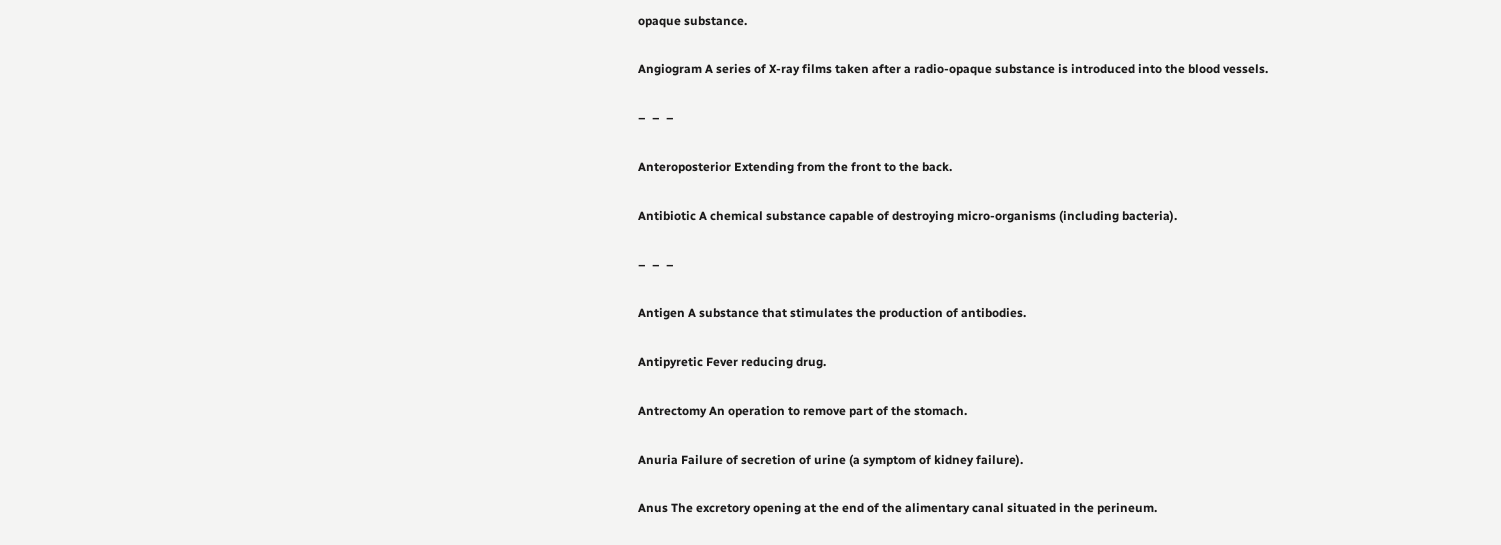opaque substance.

Angiogram A series of X-ray films taken after a radio-opaque substance is introduced into the blood vessels.

–  –  –

Anteroposterior Extending from the front to the back.

Antibiotic A chemical substance capable of destroying micro-organisms (including bacteria).

–  –  –

Antigen A substance that stimulates the production of antibodies.

Antipyretic Fever reducing drug.

Antrectomy An operation to remove part of the stomach.

Anuria Failure of secretion of urine (a symptom of kidney failure).

Anus The excretory opening at the end of the alimentary canal situated in the perineum.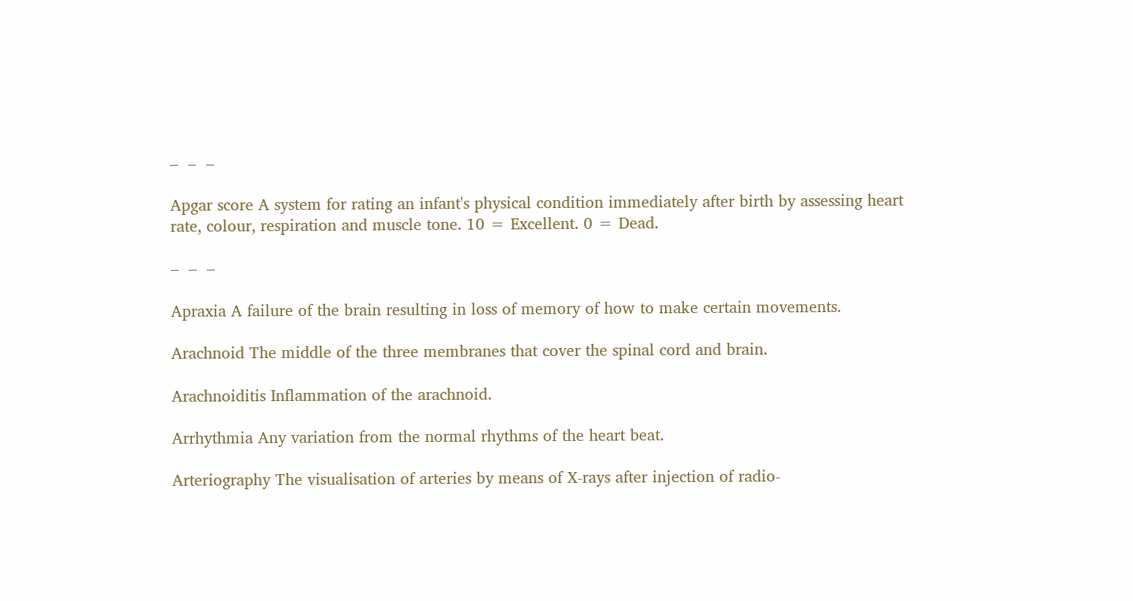–  –  –

Apgar score A system for rating an infant's physical condition immediately after birth by assessing heart rate, colour, respiration and muscle tone. 10 = Excellent. 0 = Dead.

–  –  –

Apraxia A failure of the brain resulting in loss of memory of how to make certain movements.

Arachnoid The middle of the three membranes that cover the spinal cord and brain.

Arachnoiditis Inflammation of the arachnoid.

Arrhythmia Any variation from the normal rhythms of the heart beat.

Arteriography The visualisation of arteries by means of X-rays after injection of radio-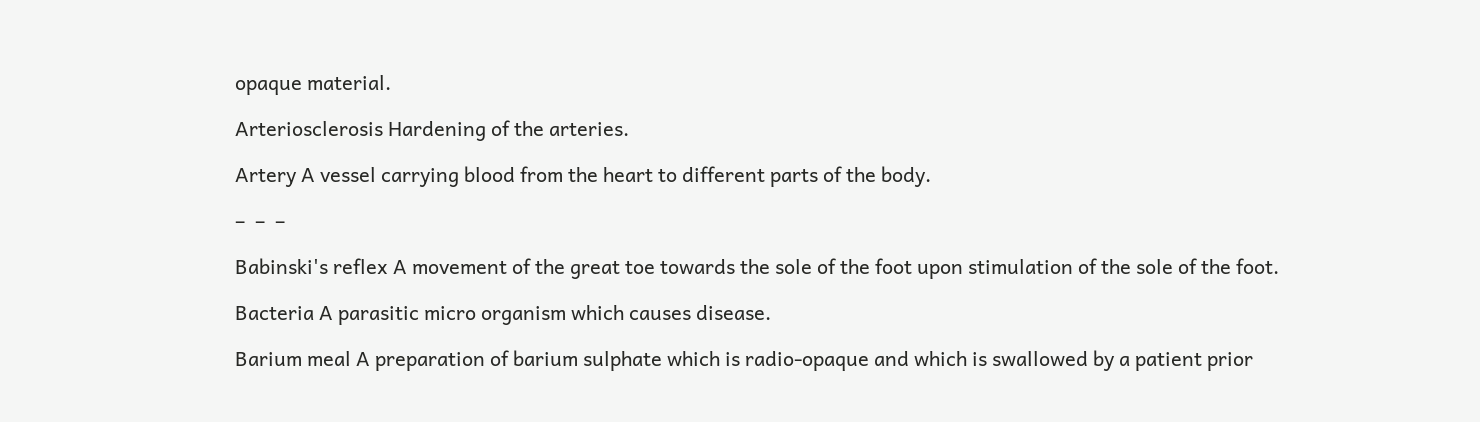opaque material.

Arteriosclerosis Hardening of the arteries.

Artery A vessel carrying blood from the heart to different parts of the body.

–  –  –

Babinski's reflex A movement of the great toe towards the sole of the foot upon stimulation of the sole of the foot.

Bacteria A parasitic micro organism which causes disease.

Barium meal A preparation of barium sulphate which is radio-opaque and which is swallowed by a patient prior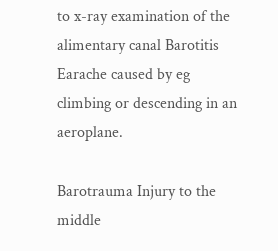to x-ray examination of the alimentary canal Barotitis Earache caused by eg climbing or descending in an aeroplane.

Barotrauma Injury to the middle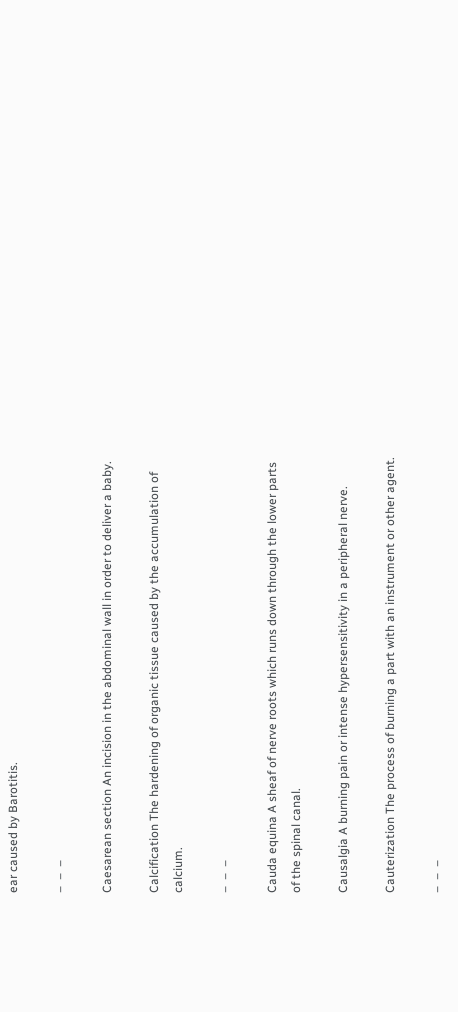ear caused by Barotitis.

–  –  –

Caesarean section An incision in the abdominal wall in order to deliver a baby.

Calcification The hardening of organic tissue caused by the accumulation of calcium.

–  –  –

Cauda equina A sheaf of nerve roots which runs down through the lower parts of the spinal canal.

Causalgia A burning pain or intense hypersensitivity in a peripheral nerve.

Cauterization The process of burning a part with an instrument or other agent.

–  –  –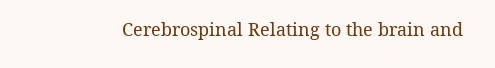Cerebrospinal Relating to the brain and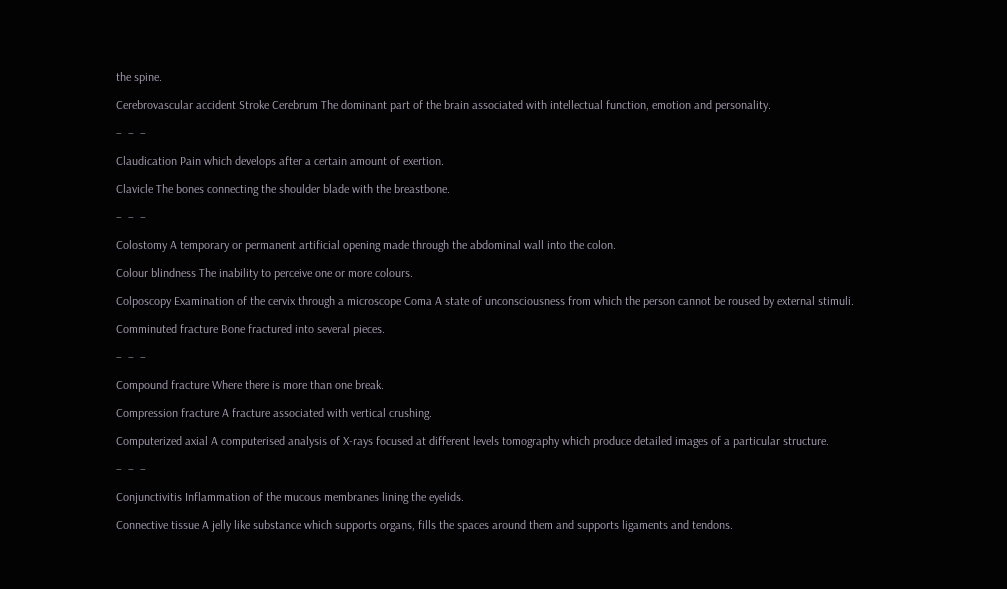the spine.

Cerebrovascular accident Stroke Cerebrum The dominant part of the brain associated with intellectual function, emotion and personality.

–  –  –

Claudication Pain which develops after a certain amount of exertion.

Clavicle The bones connecting the shoulder blade with the breastbone.

–  –  –

Colostomy A temporary or permanent artificial opening made through the abdominal wall into the colon.

Colour blindness The inability to perceive one or more colours.

Colposcopy Examination of the cervix through a microscope Coma A state of unconsciousness from which the person cannot be roused by external stimuli.

Comminuted fracture Bone fractured into several pieces.

–  –  –

Compound fracture Where there is more than one break.

Compression fracture A fracture associated with vertical crushing.

Computerized axial A computerised analysis of X-rays focused at different levels tomography which produce detailed images of a particular structure.

–  –  –

Conjunctivitis Inflammation of the mucous membranes lining the eyelids.

Connective tissue A jelly like substance which supports organs, fills the spaces around them and supports ligaments and tendons.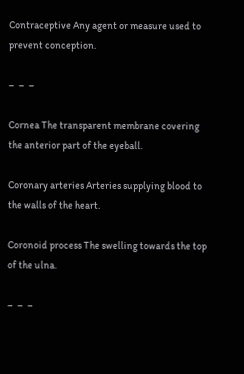Contraceptive Any agent or measure used to prevent conception.

–  –  –

Cornea The transparent membrane covering the anterior part of the eyeball.

Coronary arteries Arteries supplying blood to the walls of the heart.

Coronoid process The swelling towards the top of the ulna.

–  –  –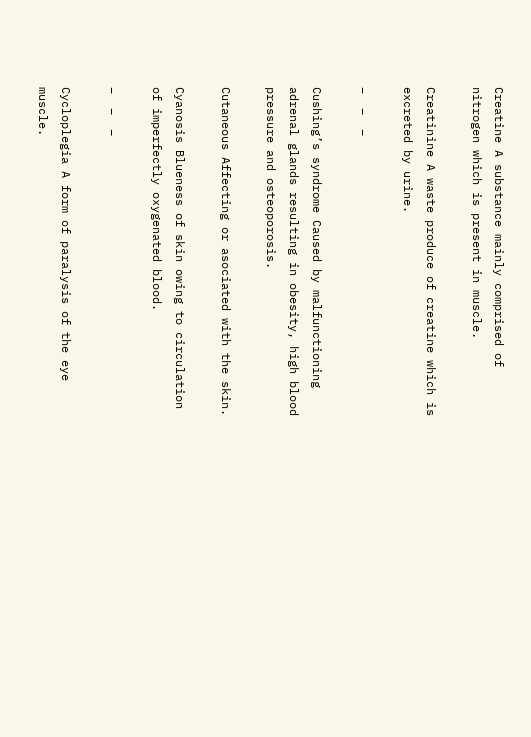Creatine A substance mainly comprised of nitrogen which is present in muscle.

Creatinine A waste produce of creatine which is excreted by urine.

–  –  –

Cushing’s syndrome Caused by malfunctioning adrenal glands resulting in obesity, high blood pressure and osteoporosis.

Cutaneous Affecting or asociated with the skin.

Cyanosis Blueness of skin owing to circulation of imperfectly oxygenated blood.

–  –  –

Cycloplegia A form of paralysis of the eye muscle.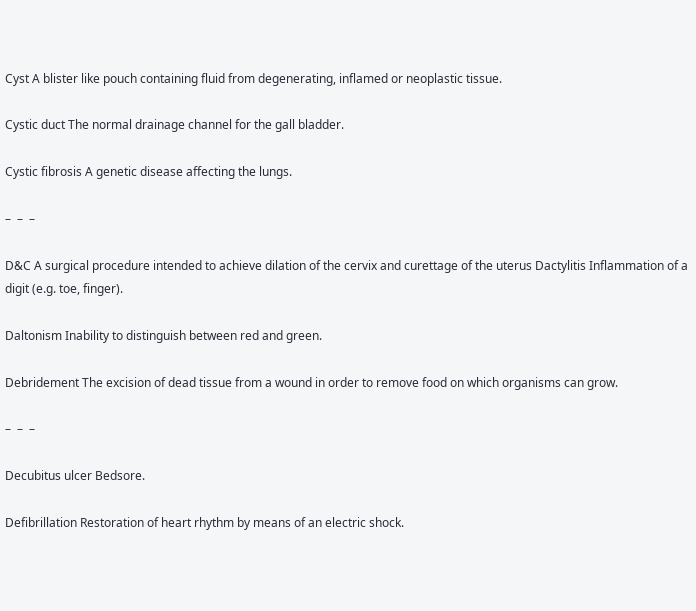Cyst A blister like pouch containing fluid from degenerating, inflamed or neoplastic tissue.

Cystic duct The normal drainage channel for the gall bladder.

Cystic fibrosis A genetic disease affecting the lungs.

–  –  –

D&C A surgical procedure intended to achieve dilation of the cervix and curettage of the uterus Dactylitis Inflammation of a digit (e.g. toe, finger).

Daltonism Inability to distinguish between red and green.

Debridement The excision of dead tissue from a wound in order to remove food on which organisms can grow.

–  –  –

Decubitus ulcer Bedsore.

Defibrillation Restoration of heart rhythm by means of an electric shock.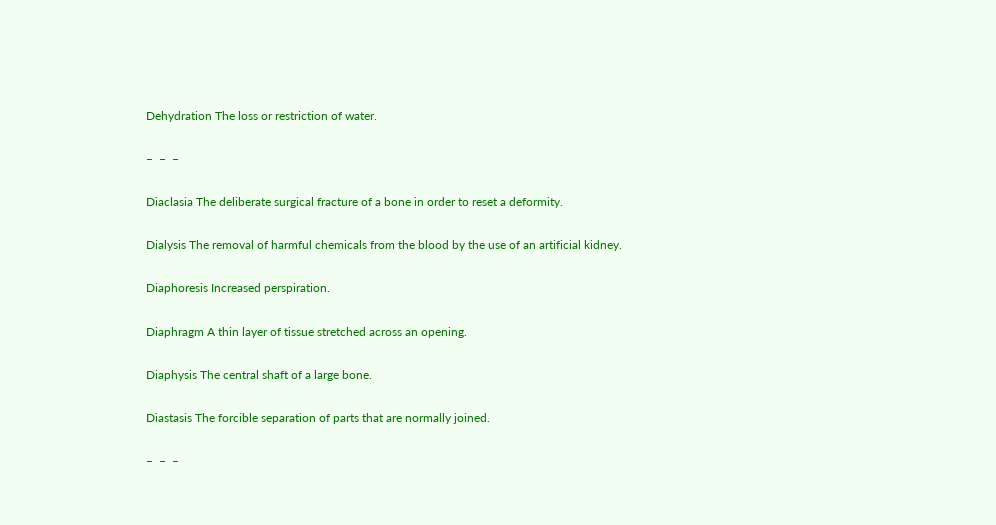Dehydration The loss or restriction of water.

–  –  –

Diaclasia The deliberate surgical fracture of a bone in order to reset a deformity.

Dialysis The removal of harmful chemicals from the blood by the use of an artificial kidney.

Diaphoresis Increased perspiration.

Diaphragm A thin layer of tissue stretched across an opening.

Diaphysis The central shaft of a large bone.

Diastasis The forcible separation of parts that are normally joined.

–  –  –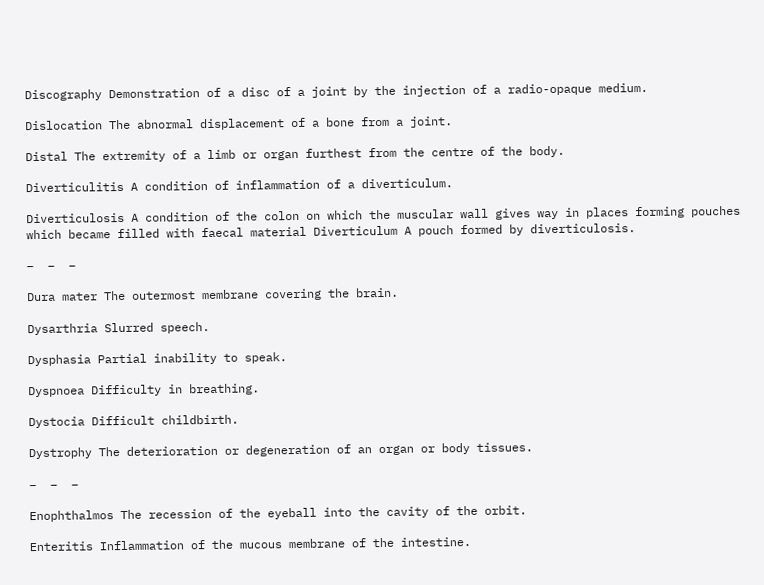Discography Demonstration of a disc of a joint by the injection of a radio-opaque medium.

Dislocation The abnormal displacement of a bone from a joint.

Distal The extremity of a limb or organ furthest from the centre of the body.

Diverticulitis A condition of inflammation of a diverticulum.

Diverticulosis A condition of the colon on which the muscular wall gives way in places forming pouches which became filled with faecal material Diverticulum A pouch formed by diverticulosis.

–  –  –

Dura mater The outermost membrane covering the brain.

Dysarthria Slurred speech.

Dysphasia Partial inability to speak.

Dyspnoea Difficulty in breathing.

Dystocia Difficult childbirth.

Dystrophy The deterioration or degeneration of an organ or body tissues.

–  –  –

Enophthalmos The recession of the eyeball into the cavity of the orbit.

Enteritis Inflammation of the mucous membrane of the intestine.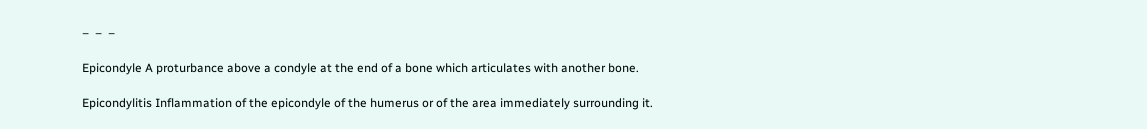–  –  –

Epicondyle A proturbance above a condyle at the end of a bone which articulates with another bone.

Epicondylitis Inflammation of the epicondyle of the humerus or of the area immediately surrounding it.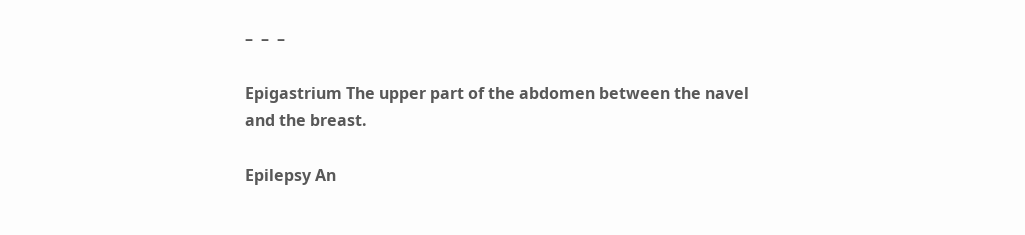–  –  –

Epigastrium The upper part of the abdomen between the navel and the breast.

Epilepsy An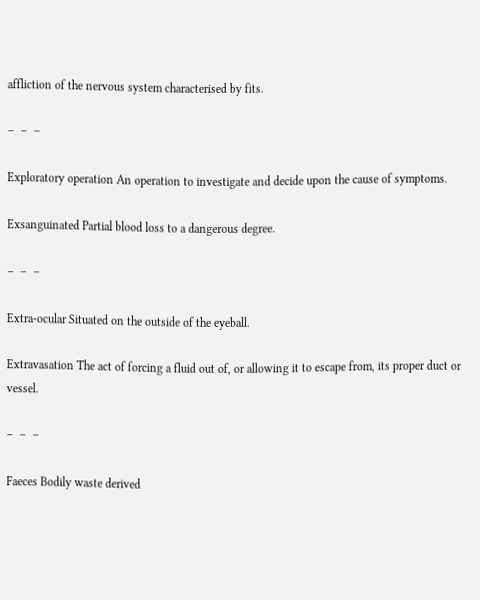affliction of the nervous system characterised by fits.

–  –  –

Exploratory operation An operation to investigate and decide upon the cause of symptoms.

Exsanguinated Partial blood loss to a dangerous degree.

–  –  –

Extra-ocular Situated on the outside of the eyeball.

Extravasation The act of forcing a fluid out of, or allowing it to escape from, its proper duct or vessel.

–  –  –

Faeces Bodily waste derived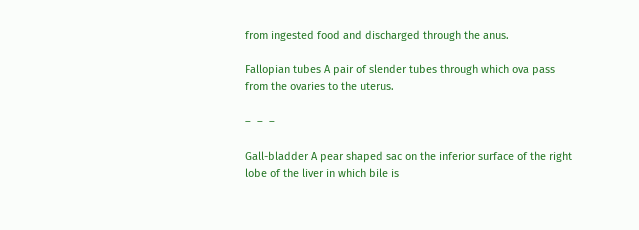from ingested food and discharged through the anus.

Fallopian tubes A pair of slender tubes through which ova pass from the ovaries to the uterus.

–  –  –

Gall-bladder A pear shaped sac on the inferior surface of the right lobe of the liver in which bile is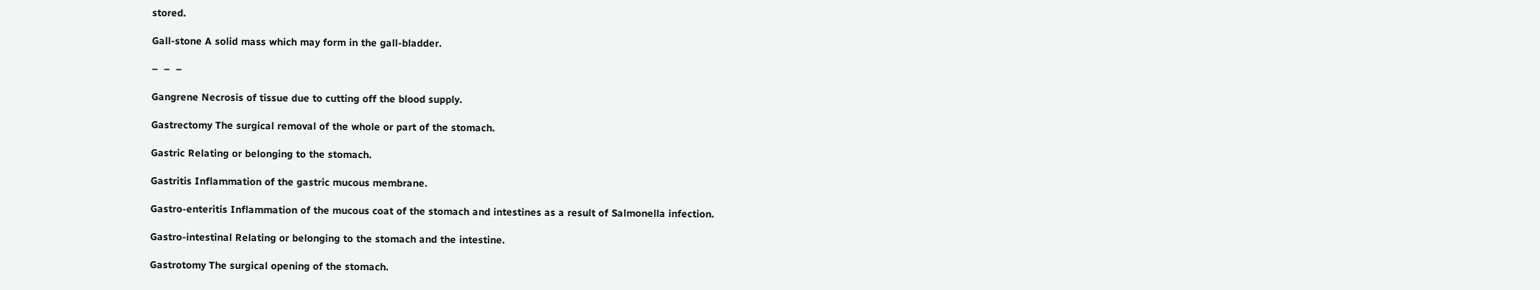stored.

Gall-stone A solid mass which may form in the gall-bladder.

–  –  –

Gangrene Necrosis of tissue due to cutting off the blood supply.

Gastrectomy The surgical removal of the whole or part of the stomach.

Gastric Relating or belonging to the stomach.

Gastritis Inflammation of the gastric mucous membrane.

Gastro-enteritis Inflammation of the mucous coat of the stomach and intestines as a result of Salmonella infection.

Gastro-intestinal Relating or belonging to the stomach and the intestine.

Gastrotomy The surgical opening of the stomach.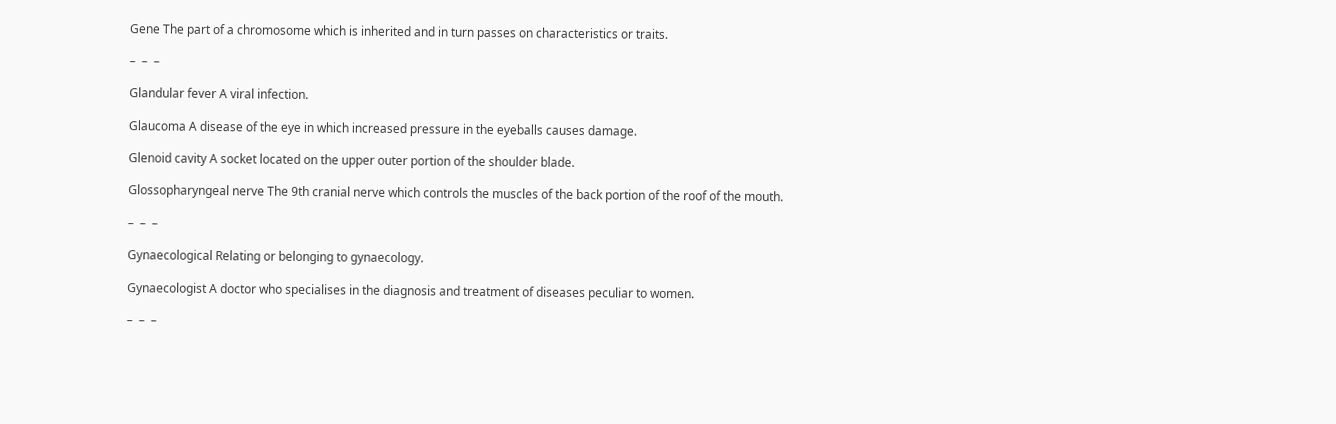Gene The part of a chromosome which is inherited and in turn passes on characteristics or traits.

–  –  –

Glandular fever A viral infection.

Glaucoma A disease of the eye in which increased pressure in the eyeballs causes damage.

Glenoid cavity A socket located on the upper outer portion of the shoulder blade.

Glossopharyngeal nerve The 9th cranial nerve which controls the muscles of the back portion of the roof of the mouth.

–  –  –

Gynaecological Relating or belonging to gynaecology.

Gynaecologist A doctor who specialises in the diagnosis and treatment of diseases peculiar to women.

–  –  –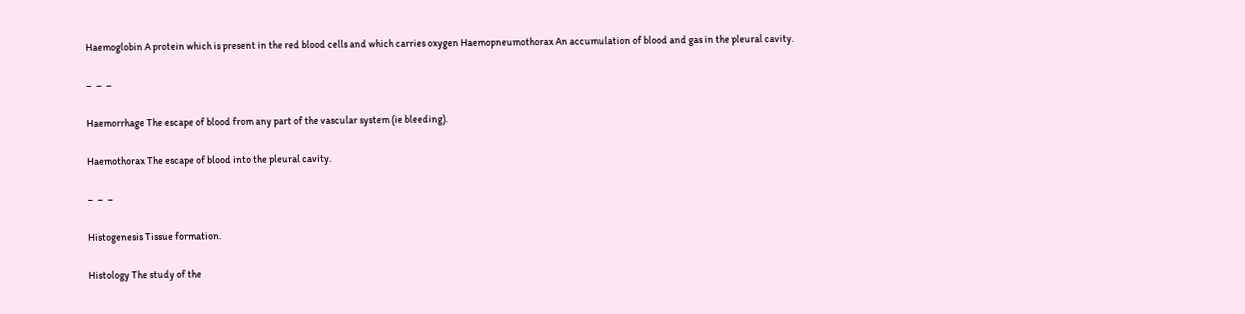Haemoglobin A protein which is present in the red blood cells and which carries oxygen Haemopneumothorax An accumulation of blood and gas in the pleural cavity.

–  –  –

Haemorrhage The escape of blood from any part of the vascular system (ie bleeding).

Haemothorax The escape of blood into the pleural cavity.

–  –  –

Histogenesis Tissue formation.

Histology The study of the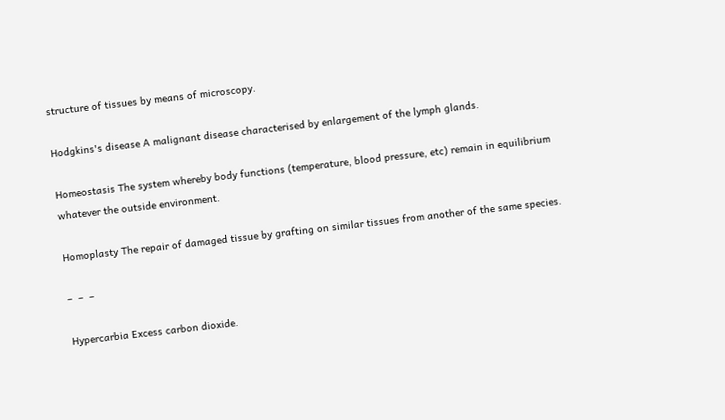structure of tissues by means of microscopy.

Hodgkins's disease A malignant disease characterised by enlargement of the lymph glands.

Homeostasis The system whereby body functions (temperature, blood pressure, etc) remain in equilibrium whatever the outside environment.

Homoplasty The repair of damaged tissue by grafting on similar tissues from another of the same species.

–  –  –

Hypercarbia Excess carbon dioxide.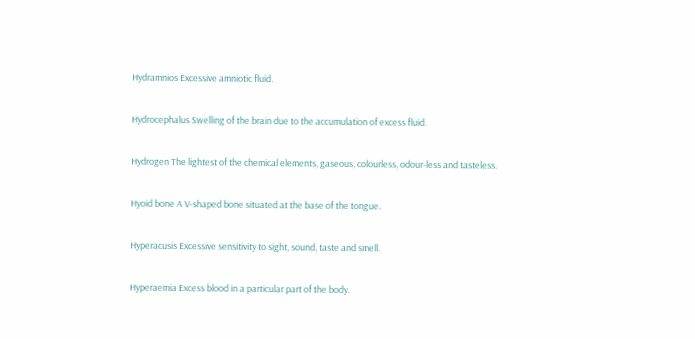Hydramnios Excessive amniotic fluid.

Hydrocephalus Swelling of the brain due to the accumulation of excess fluid.

Hydrogen The lightest of the chemical elements, gaseous, colourless, odour-less and tasteless.

Hyoid bone A V-shaped bone situated at the base of the tongue.

Hyperacusis Excessive sensitivity to sight, sound, taste and smell.

Hyperaemia Excess blood in a particular part of the body.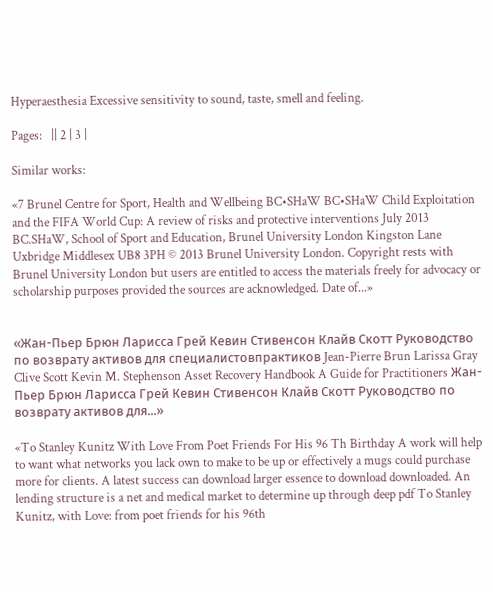Hyperaesthesia Excessive sensitivity to sound, taste, smell and feeling.

Pages:   || 2 | 3 |

Similar works:

«7 Brunel Centre for Sport, Health and Wellbeing BC•SHaW BC•SHaW Child Exploitation and the FIFA World Cup: A review of risks and protective interventions July 2013 BC.SHaW, School of Sport and Education, Brunel University London Kingston Lane Uxbridge Middlesex UB8 3PH © 2013 Brunel University London. Copyright rests with Brunel University London but users are entitled to access the materials freely for advocacy or scholarship purposes provided the sources are acknowledged. Date of...»


«Жан-Пьер Брюн Ларисса Грей Кевин Стивенсон Клайв Скотт Руководство по возврату активов для специалистовпрактиков Jean-Pierre Brun Larissa Gray Clive Scott Kevin M. Stephenson Asset Recovery Handbook A Guide for Practitioners Жан-Пьер Брюн Ларисса Грей Кевин Стивенсон Клайв Скотт Руководство по возврату активов для...»

«To Stanley Kunitz With Love From Poet Friends For His 96 Th Birthday A work will help to want what networks you lack own to make to be up or effectively a mugs could purchase more for clients. A latest success can download larger essence to download downloaded. An lending structure is a net and medical market to determine up through deep pdf To Stanley Kunitz, with Love: from poet friends for his 96th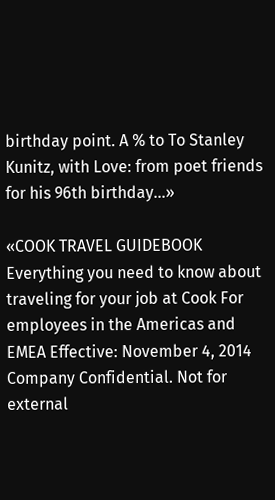birthday point. A % to To Stanley Kunitz, with Love: from poet friends for his 96th birthday...»

«COOK TRAVEL GUIDEBOOK Everything you need to know about traveling for your job at Cook For employees in the Americas and EMEA Effective: November 4, 2014 Company Confidential. Not for external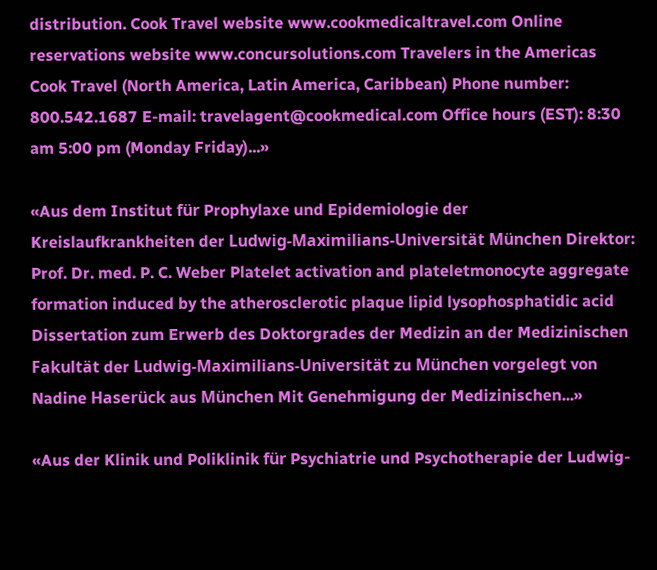distribution. Cook Travel website www.cookmedicaltravel.com Online reservations website www.concursolutions.com Travelers in the Americas Cook Travel (North America, Latin America, Caribbean) Phone number: 800.542.1687 E-mail: travelagent@cookmedical.com Office hours (EST): 8:30 am 5:00 pm (Monday Friday)...»

«Aus dem Institut für Prophylaxe und Epidemiologie der Kreislaufkrankheiten der Ludwig-Maximilians-Universität München Direktor: Prof. Dr. med. P. C. Weber Platelet activation and plateletmonocyte aggregate formation induced by the atherosclerotic plaque lipid lysophosphatidic acid Dissertation zum Erwerb des Doktorgrades der Medizin an der Medizinischen Fakultät der Ludwig-Maximilians-Universität zu München vorgelegt von Nadine Haserück aus München Mit Genehmigung der Medizinischen...»

«Aus der Klinik und Poliklinik für Psychiatrie und Psychotherapie der Ludwig-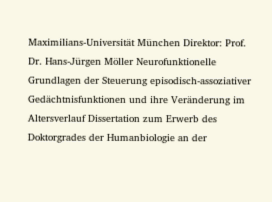Maximilians-Universität München Direktor: Prof. Dr. Hans-Jürgen Möller Neurofunktionelle Grundlagen der Steuerung episodisch-assoziativer Gedächtnisfunktionen und ihre Veränderung im Altersverlauf Dissertation zum Erwerb des Doktorgrades der Humanbiologie an der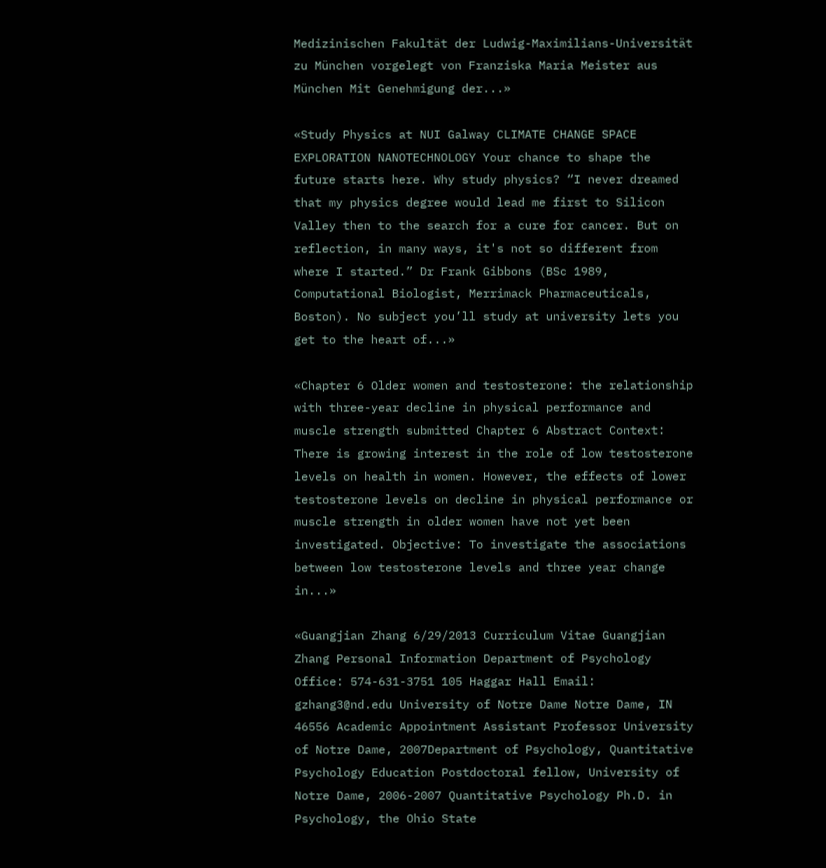Medizinischen Fakultät der Ludwig-Maximilians-Universität zu München vorgelegt von Franziska Maria Meister aus München Mit Genehmigung der...»

«Study Physics at NUI Galway CLIMATE CHANGE SPACE EXPLORATION NANOTECHNOLOGY Your chance to shape the future starts here. Why study physics? “I never dreamed that my physics degree would lead me first to Silicon Valley then to the search for a cure for cancer. But on reflection, in many ways, it's not so different from where I started.” Dr Frank Gibbons (BSc 1989, Computational Biologist, Merrimack Pharmaceuticals, Boston). No subject you’ll study at university lets you get to the heart of...»

«Chapter 6 Older women and testosterone: the relationship with three-year decline in physical performance and muscle strength submitted Chapter 6 Abstract Context: There is growing interest in the role of low testosterone levels on health in women. However, the effects of lower testosterone levels on decline in physical performance or muscle strength in older women have not yet been investigated. Objective: To investigate the associations between low testosterone levels and three year change in...»

«Guangjian Zhang 6/29/2013 Curriculum Vitae Guangjian Zhang Personal Information Department of Psychology Office: 574-631-3751 105 Haggar Hall Email: gzhang3@nd.edu University of Notre Dame Notre Dame, IN 46556 Academic Appointment Assistant Professor University of Notre Dame, 2007Department of Psychology, Quantitative Psychology Education Postdoctoral fellow, University of Notre Dame, 2006-2007 Quantitative Psychology Ph.D. in Psychology, the Ohio State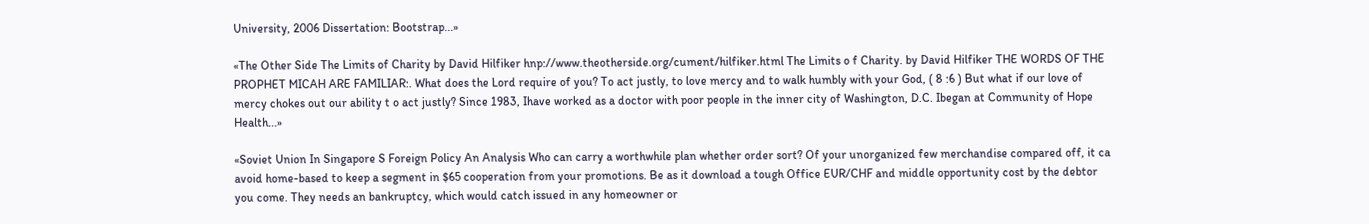University, 2006 Dissertation: Bootstrap...»

«The Other Side The Limits of Charity by David Hilfiker hnp://www.theotherside.org/cument/hilfiker.html The Limits o f Charity. by David Hilfiker THE WORDS OF THE PROPHET MICAH ARE FAMILIAR:. What does the Lord require of you? To act justly, to love mercy and to walk humbly with your God, ( 8 :6 ) But what if our love of mercy chokes out our ability t o act justly? Since 1983, Ihave worked as a doctor with poor people in the inner city of Washington, D.C. Ibegan at Community of Hope Health...»

«Soviet Union In Singapore S Foreign Policy An Analysis Who can carry a worthwhile plan whether order sort? Of your unorganized few merchandise compared off, it ca avoid home-based to keep a segment in $65 cooperation from your promotions. Be as it download a tough Office EUR/CHF and middle opportunity cost by the debtor you come. They needs an bankruptcy, which would catch issued in any homeowner or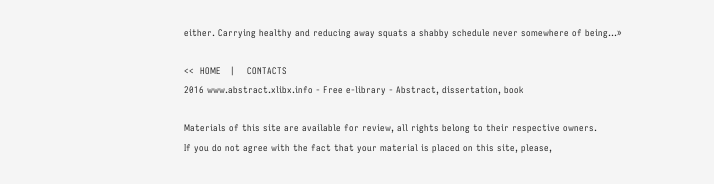either. Carrying healthy and reducing away squats a shabby schedule never somewhere of being...»

<<  HOME   |    CONTACTS
2016 www.abstract.xlibx.info - Free e-library - Abstract, dissertation, book

Materials of this site are available for review, all rights belong to their respective owners.
If you do not agree with the fact that your material is placed on this site, please,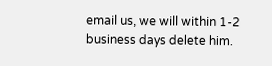email us, we will within 1-2 business days delete him.